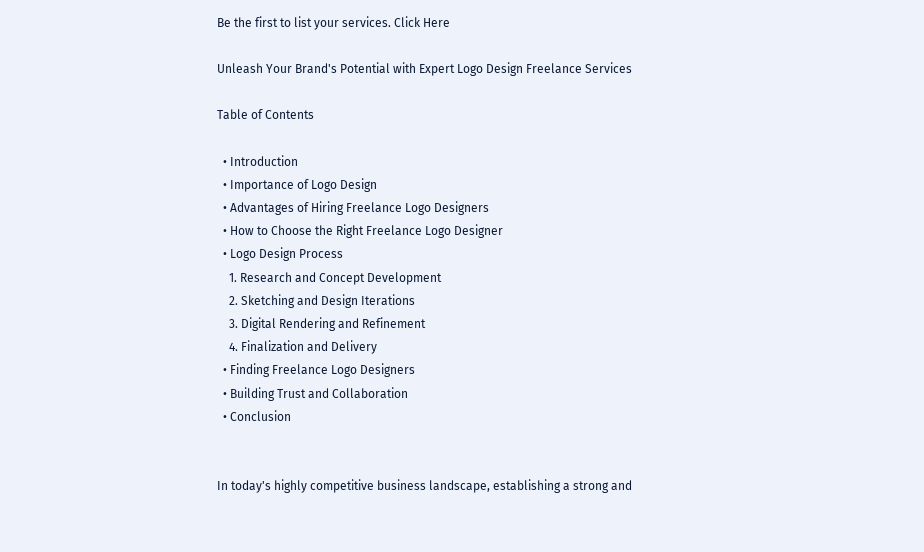Be the first to list your services. Click Here

Unleash Your Brand's Potential with Expert Logo Design Freelance Services

Table of Contents

  • Introduction
  • Importance of Logo Design
  • Advantages of Hiring Freelance Logo Designers
  • How to Choose the Right Freelance Logo Designer
  • Logo Design Process
    1. Research and Concept Development
    2. Sketching and Design Iterations
    3. Digital Rendering and Refinement
    4. Finalization and Delivery
  • Finding Freelance Logo Designers
  • Building Trust and Collaboration
  • Conclusion


In today's highly competitive business landscape, establishing a strong and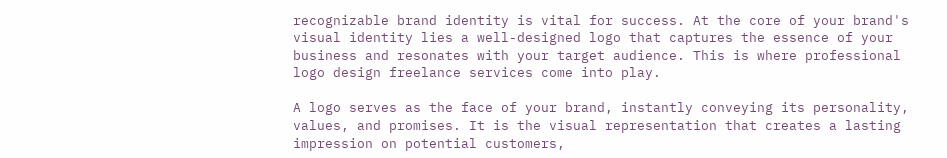recognizable brand identity is vital for success. At the core of your brand's visual identity lies a well-designed logo that captures the essence of your business and resonates with your target audience. This is where professional logo design freelance services come into play.

A logo serves as the face of your brand, instantly conveying its personality, values, and promises. It is the visual representation that creates a lasting impression on potential customers,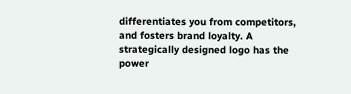differentiates you from competitors, and fosters brand loyalty. A strategically designed logo has the power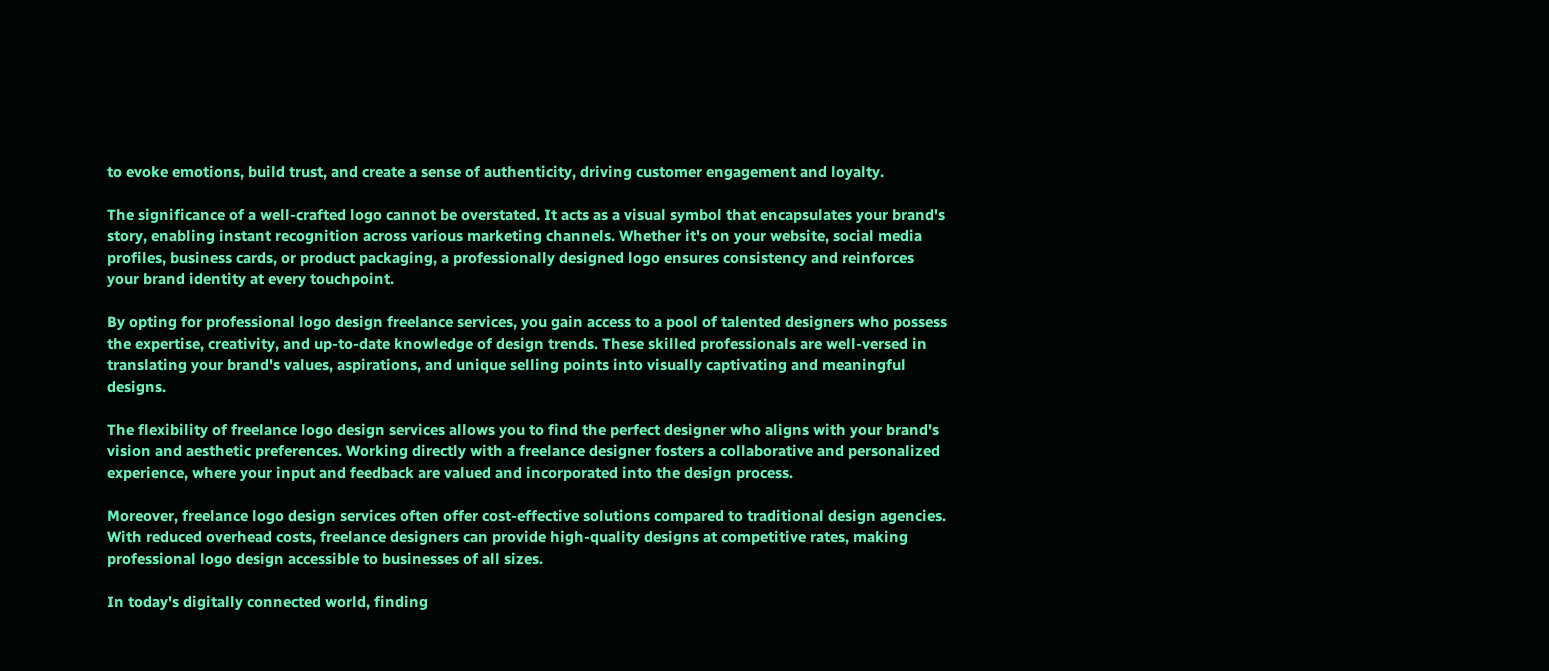to evoke emotions, build trust, and create a sense of authenticity, driving customer engagement and loyalty.

The significance of a well-crafted logo cannot be overstated. It acts as a visual symbol that encapsulates your brand's story, enabling instant recognition across various marketing channels. Whether it's on your website, social media profiles, business cards, or product packaging, a professionally designed logo ensures consistency and reinforces your brand identity at every touchpoint.

By opting for professional logo design freelance services, you gain access to a pool of talented designers who possess the expertise, creativity, and up-to-date knowledge of design trends. These skilled professionals are well-versed in translating your brand's values, aspirations, and unique selling points into visually captivating and meaningful designs.

The flexibility of freelance logo design services allows you to find the perfect designer who aligns with your brand's vision and aesthetic preferences. Working directly with a freelance designer fosters a collaborative and personalized experience, where your input and feedback are valued and incorporated into the design process.

Moreover, freelance logo design services often offer cost-effective solutions compared to traditional design agencies. With reduced overhead costs, freelance designers can provide high-quality designs at competitive rates, making professional logo design accessible to businesses of all sizes.

In today's digitally connected world, finding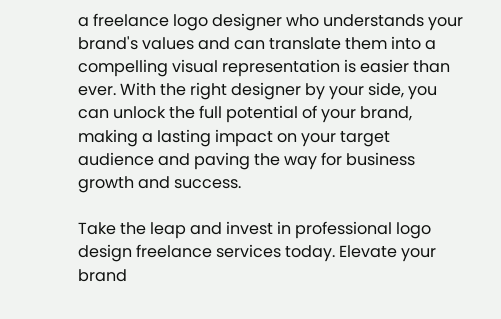a freelance logo designer who understands your brand's values and can translate them into a compelling visual representation is easier than ever. With the right designer by your side, you can unlock the full potential of your brand, making a lasting impact on your target audience and paving the way for business growth and success.

Take the leap and invest in professional logo design freelance services today. Elevate your brand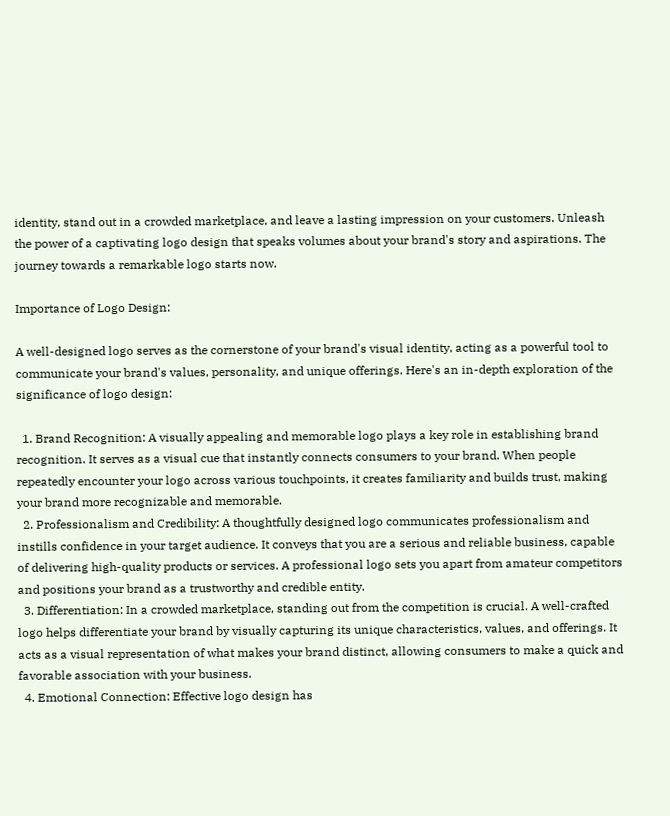identity, stand out in a crowded marketplace, and leave a lasting impression on your customers. Unleash the power of a captivating logo design that speaks volumes about your brand's story and aspirations. The journey towards a remarkable logo starts now.

Importance of Logo Design:

A well-designed logo serves as the cornerstone of your brand's visual identity, acting as a powerful tool to communicate your brand's values, personality, and unique offerings. Here's an in-depth exploration of the significance of logo design:

  1. Brand Recognition: A visually appealing and memorable logo plays a key role in establishing brand recognition. It serves as a visual cue that instantly connects consumers to your brand. When people repeatedly encounter your logo across various touchpoints, it creates familiarity and builds trust, making your brand more recognizable and memorable.
  2. Professionalism and Credibility: A thoughtfully designed logo communicates professionalism and instills confidence in your target audience. It conveys that you are a serious and reliable business, capable of delivering high-quality products or services. A professional logo sets you apart from amateur competitors and positions your brand as a trustworthy and credible entity.
  3. Differentiation: In a crowded marketplace, standing out from the competition is crucial. A well-crafted logo helps differentiate your brand by visually capturing its unique characteristics, values, and offerings. It acts as a visual representation of what makes your brand distinct, allowing consumers to make a quick and favorable association with your business.
  4. Emotional Connection: Effective logo design has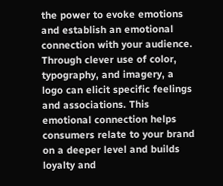the power to evoke emotions and establish an emotional connection with your audience. Through clever use of color, typography, and imagery, a logo can elicit specific feelings and associations. This emotional connection helps consumers relate to your brand on a deeper level and builds loyalty and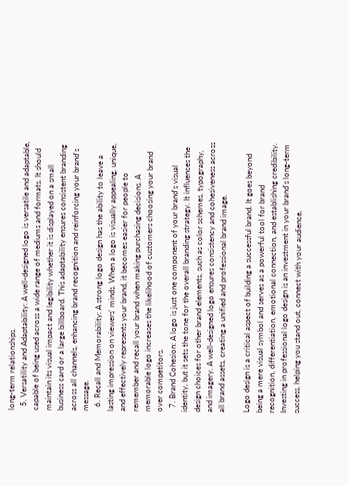long-term relationships.
  5. Versatility and Adaptability: A well-designed logo is versatile and adaptable, capable of being used across a wide range of mediums and formats. It should maintain its visual impact and legibility whether it is displayed on a small business card or a large billboard. This adaptability ensures consistent branding across all channels, enhancing brand recognition and reinforcing your brand's message.
  6. Recall and Memorability: A strong logo design has the ability to leave a lasting impression on viewers' minds. When a logo is visually appealing, unique, and effectively represents your brand, it becomes easier for people to remember and recall your brand when making purchasing decisions. A memorable logo increases the likelihood of customers choosing your brand over competitors.
  7. Brand Cohesion: A logo is just one component of your brand's visual identity, but it sets the tone for the overall branding strategy. It influences the design choices for other brand elements, such as color schemes, typography, and imagery. A well-designed logo ensures consistency and cohesiveness across all brand assets, creating a unified and professional brand image.

Logo design is a critical aspect of building a successful brand. It goes beyond being a mere visual symbol and serves as a powerful tool for brand recognition, differentiation, emotional connection, and establishing credibility. Investing in professional logo design is an investment in your brand's long-term success, helping you stand out, connect with your audience,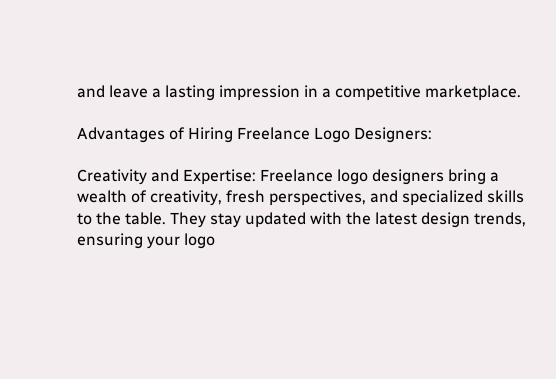and leave a lasting impression in a competitive marketplace.

Advantages of Hiring Freelance Logo Designers:

Creativity and Expertise: Freelance logo designers bring a wealth of creativity, fresh perspectives, and specialized skills to the table. They stay updated with the latest design trends, ensuring your logo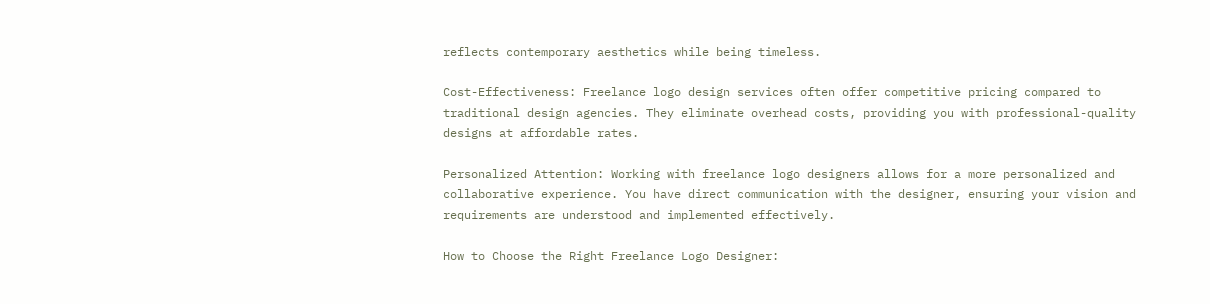reflects contemporary aesthetics while being timeless.

Cost-Effectiveness: Freelance logo design services often offer competitive pricing compared to traditional design agencies. They eliminate overhead costs, providing you with professional-quality designs at affordable rates.

Personalized Attention: Working with freelance logo designers allows for a more personalized and collaborative experience. You have direct communication with the designer, ensuring your vision and requirements are understood and implemented effectively.

How to Choose the Right Freelance Logo Designer: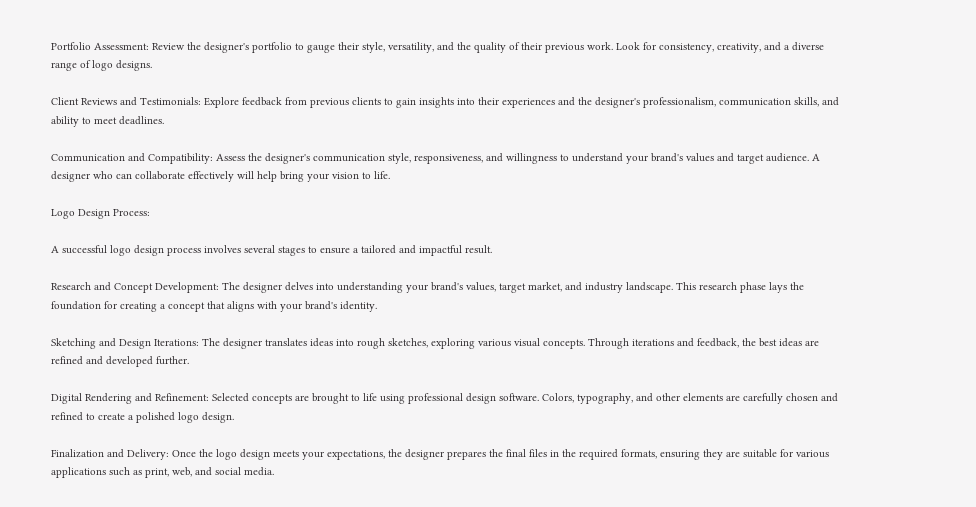Portfolio Assessment: Review the designer's portfolio to gauge their style, versatility, and the quality of their previous work. Look for consistency, creativity, and a diverse range of logo designs.

Client Reviews and Testimonials: Explore feedback from previous clients to gain insights into their experiences and the designer's professionalism, communication skills, and ability to meet deadlines.

Communication and Compatibility: Assess the designer's communication style, responsiveness, and willingness to understand your brand's values and target audience. A designer who can collaborate effectively will help bring your vision to life.

Logo Design Process:

A successful logo design process involves several stages to ensure a tailored and impactful result.

Research and Concept Development: The designer delves into understanding your brand's values, target market, and industry landscape. This research phase lays the foundation for creating a concept that aligns with your brand's identity.

Sketching and Design Iterations: The designer translates ideas into rough sketches, exploring various visual concepts. Through iterations and feedback, the best ideas are refined and developed further.

Digital Rendering and Refinement: Selected concepts are brought to life using professional design software. Colors, typography, and other elements are carefully chosen and refined to create a polished logo design.

Finalization and Delivery: Once the logo design meets your expectations, the designer prepares the final files in the required formats, ensuring they are suitable for various applications such as print, web, and social media.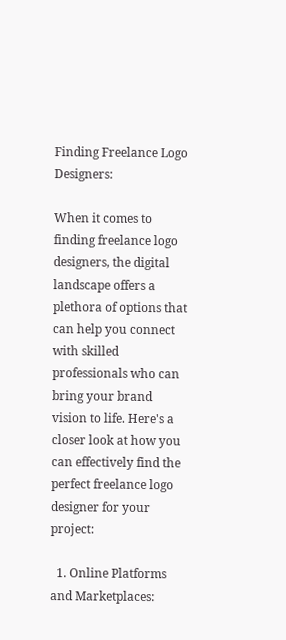Finding Freelance Logo Designers:

When it comes to finding freelance logo designers, the digital landscape offers a plethora of options that can help you connect with skilled professionals who can bring your brand vision to life. Here's a closer look at how you can effectively find the perfect freelance logo designer for your project:

  1. Online Platforms and Marketplaces: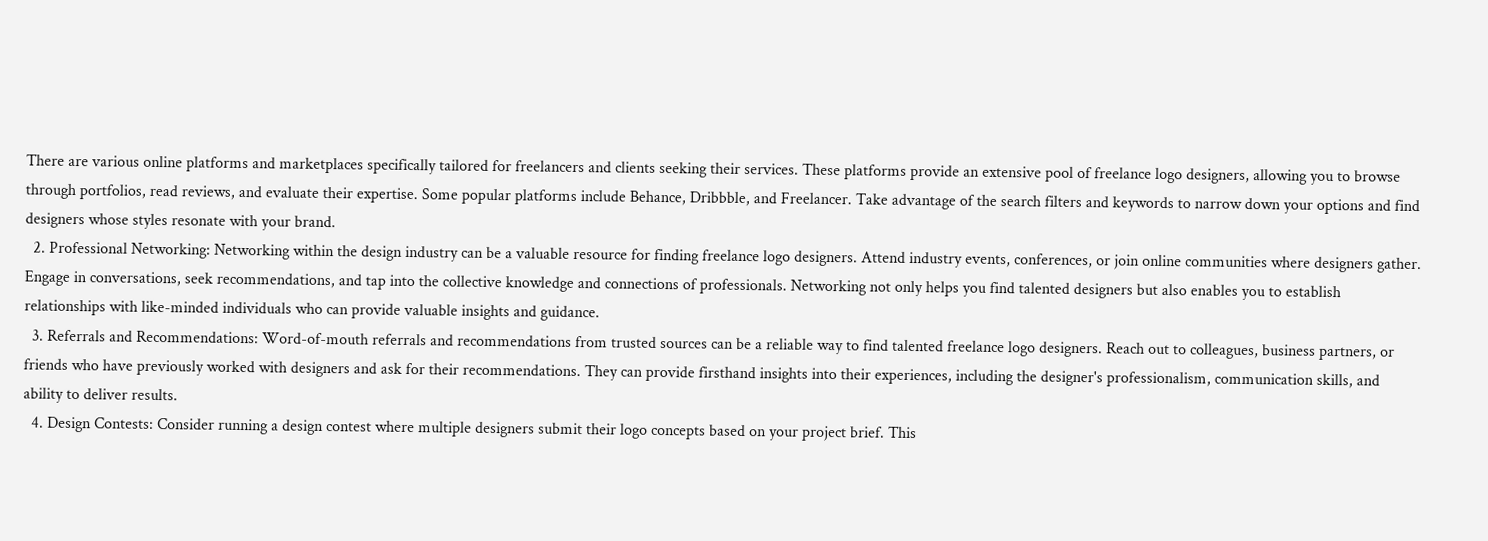There are various online platforms and marketplaces specifically tailored for freelancers and clients seeking their services. These platforms provide an extensive pool of freelance logo designers, allowing you to browse through portfolios, read reviews, and evaluate their expertise. Some popular platforms include Behance, Dribbble, and Freelancer. Take advantage of the search filters and keywords to narrow down your options and find designers whose styles resonate with your brand.
  2. Professional Networking: Networking within the design industry can be a valuable resource for finding freelance logo designers. Attend industry events, conferences, or join online communities where designers gather. Engage in conversations, seek recommendations, and tap into the collective knowledge and connections of professionals. Networking not only helps you find talented designers but also enables you to establish relationships with like-minded individuals who can provide valuable insights and guidance.
  3. Referrals and Recommendations: Word-of-mouth referrals and recommendations from trusted sources can be a reliable way to find talented freelance logo designers. Reach out to colleagues, business partners, or friends who have previously worked with designers and ask for their recommendations. They can provide firsthand insights into their experiences, including the designer's professionalism, communication skills, and ability to deliver results.
  4. Design Contests: Consider running a design contest where multiple designers submit their logo concepts based on your project brief. This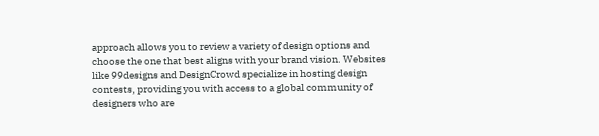approach allows you to review a variety of design options and choose the one that best aligns with your brand vision. Websites like 99designs and DesignCrowd specialize in hosting design contests, providing you with access to a global community of designers who are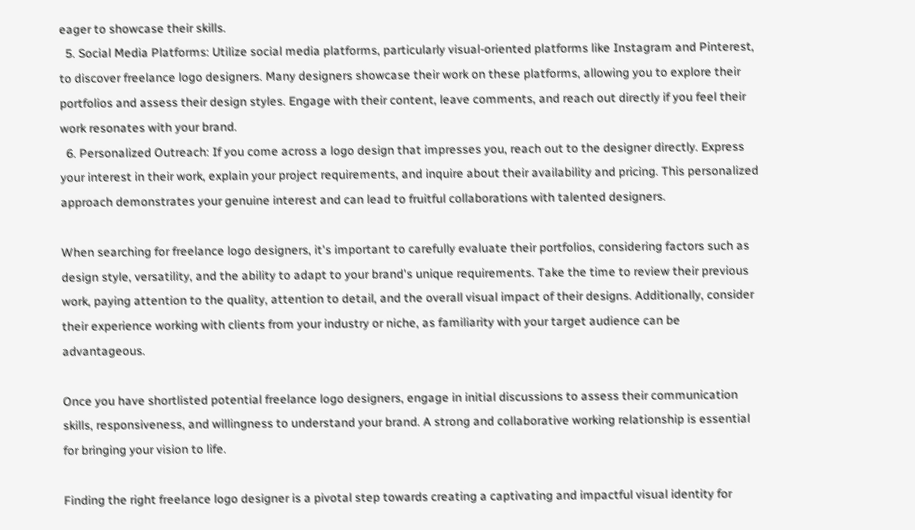eager to showcase their skills.
  5. Social Media Platforms: Utilize social media platforms, particularly visual-oriented platforms like Instagram and Pinterest, to discover freelance logo designers. Many designers showcase their work on these platforms, allowing you to explore their portfolios and assess their design styles. Engage with their content, leave comments, and reach out directly if you feel their work resonates with your brand.
  6. Personalized Outreach: If you come across a logo design that impresses you, reach out to the designer directly. Express your interest in their work, explain your project requirements, and inquire about their availability and pricing. This personalized approach demonstrates your genuine interest and can lead to fruitful collaborations with talented designers.

When searching for freelance logo designers, it's important to carefully evaluate their portfolios, considering factors such as design style, versatility, and the ability to adapt to your brand's unique requirements. Take the time to review their previous work, paying attention to the quality, attention to detail, and the overall visual impact of their designs. Additionally, consider their experience working with clients from your industry or niche, as familiarity with your target audience can be advantageous.

Once you have shortlisted potential freelance logo designers, engage in initial discussions to assess their communication skills, responsiveness, and willingness to understand your brand. A strong and collaborative working relationship is essential for bringing your vision to life.

Finding the right freelance logo designer is a pivotal step towards creating a captivating and impactful visual identity for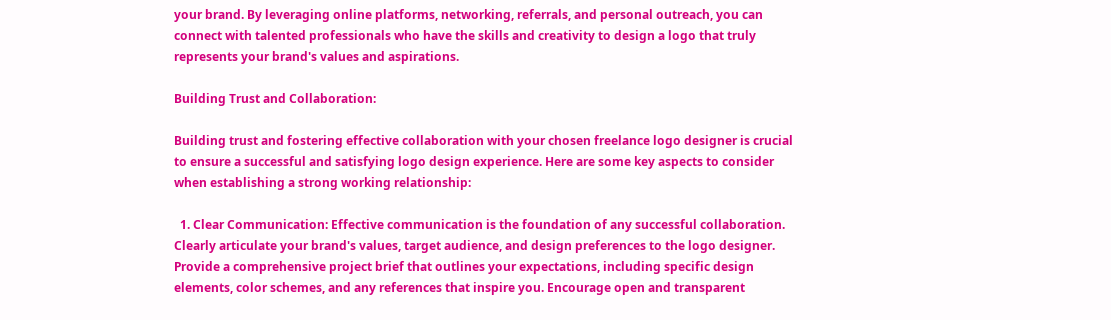your brand. By leveraging online platforms, networking, referrals, and personal outreach, you can connect with talented professionals who have the skills and creativity to design a logo that truly represents your brand's values and aspirations.

Building Trust and Collaboration:

Building trust and fostering effective collaboration with your chosen freelance logo designer is crucial to ensure a successful and satisfying logo design experience. Here are some key aspects to consider when establishing a strong working relationship:

  1. Clear Communication: Effective communication is the foundation of any successful collaboration. Clearly articulate your brand's values, target audience, and design preferences to the logo designer. Provide a comprehensive project brief that outlines your expectations, including specific design elements, color schemes, and any references that inspire you. Encourage open and transparent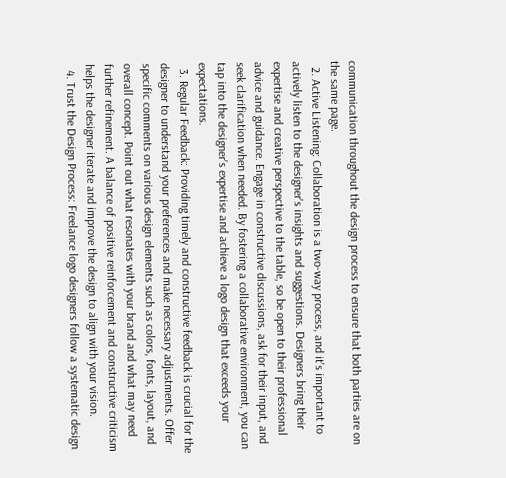communication throughout the design process to ensure that both parties are on the same page.
  2. Active Listening: Collaboration is a two-way process, and it's important to actively listen to the designer's insights and suggestions. Designers bring their expertise and creative perspective to the table, so be open to their professional advice and guidance. Engage in constructive discussions, ask for their input, and seek clarification when needed. By fostering a collaborative environment, you can tap into the designer's expertise and achieve a logo design that exceeds your expectations.
  3. Regular Feedback: Providing timely and constructive feedback is crucial for the designer to understand your preferences and make necessary adjustments. Offer specific comments on various design elements such as colors, fonts, layout, and overall concept. Point out what resonates with your brand and what may need further refinement. A balance of positive reinforcement and constructive criticism helps the designer iterate and improve the design to align with your vision.
  4. Trust the Design Process: Freelance logo designers follow a systematic design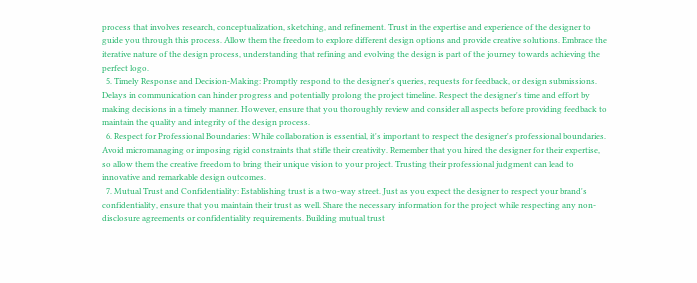process that involves research, conceptualization, sketching, and refinement. Trust in the expertise and experience of the designer to guide you through this process. Allow them the freedom to explore different design options and provide creative solutions. Embrace the iterative nature of the design process, understanding that refining and evolving the design is part of the journey towards achieving the perfect logo.
  5. Timely Response and Decision-Making: Promptly respond to the designer's queries, requests for feedback, or design submissions. Delays in communication can hinder progress and potentially prolong the project timeline. Respect the designer's time and effort by making decisions in a timely manner. However, ensure that you thoroughly review and consider all aspects before providing feedback to maintain the quality and integrity of the design process.
  6. Respect for Professional Boundaries: While collaboration is essential, it's important to respect the designer's professional boundaries. Avoid micromanaging or imposing rigid constraints that stifle their creativity. Remember that you hired the designer for their expertise, so allow them the creative freedom to bring their unique vision to your project. Trusting their professional judgment can lead to innovative and remarkable design outcomes.
  7. Mutual Trust and Confidentiality: Establishing trust is a two-way street. Just as you expect the designer to respect your brand's confidentiality, ensure that you maintain their trust as well. Share the necessary information for the project while respecting any non-disclosure agreements or confidentiality requirements. Building mutual trust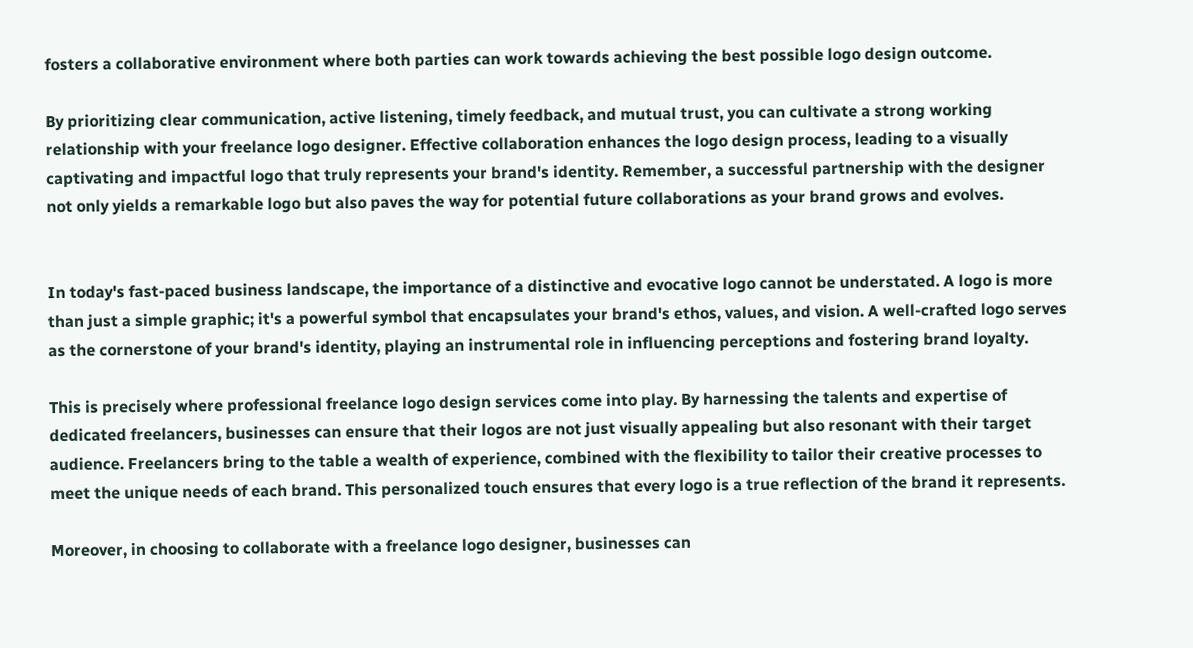fosters a collaborative environment where both parties can work towards achieving the best possible logo design outcome.

By prioritizing clear communication, active listening, timely feedback, and mutual trust, you can cultivate a strong working relationship with your freelance logo designer. Effective collaboration enhances the logo design process, leading to a visually captivating and impactful logo that truly represents your brand's identity. Remember, a successful partnership with the designer not only yields a remarkable logo but also paves the way for potential future collaborations as your brand grows and evolves.


In today's fast-paced business landscape, the importance of a distinctive and evocative logo cannot be understated. A logo is more than just a simple graphic; it's a powerful symbol that encapsulates your brand's ethos, values, and vision. A well-crafted logo serves as the cornerstone of your brand's identity, playing an instrumental role in influencing perceptions and fostering brand loyalty.

This is precisely where professional freelance logo design services come into play. By harnessing the talents and expertise of dedicated freelancers, businesses can ensure that their logos are not just visually appealing but also resonant with their target audience. Freelancers bring to the table a wealth of experience, combined with the flexibility to tailor their creative processes to meet the unique needs of each brand. This personalized touch ensures that every logo is a true reflection of the brand it represents.

Moreover, in choosing to collaborate with a freelance logo designer, businesses can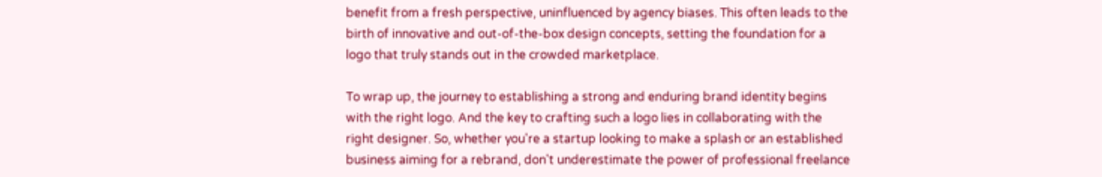benefit from a fresh perspective, uninfluenced by agency biases. This often leads to the birth of innovative and out-of-the-box design concepts, setting the foundation for a logo that truly stands out in the crowded marketplace.

To wrap up, the journey to establishing a strong and enduring brand identity begins with the right logo. And the key to crafting such a logo lies in collaborating with the right designer. So, whether you're a startup looking to make a splash or an established business aiming for a rebrand, don't underestimate the power of professional freelance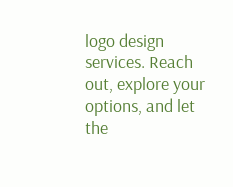logo design services. Reach out, explore your options, and let the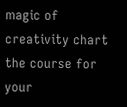magic of creativity chart the course for your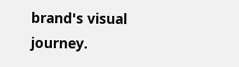brand's visual journey.